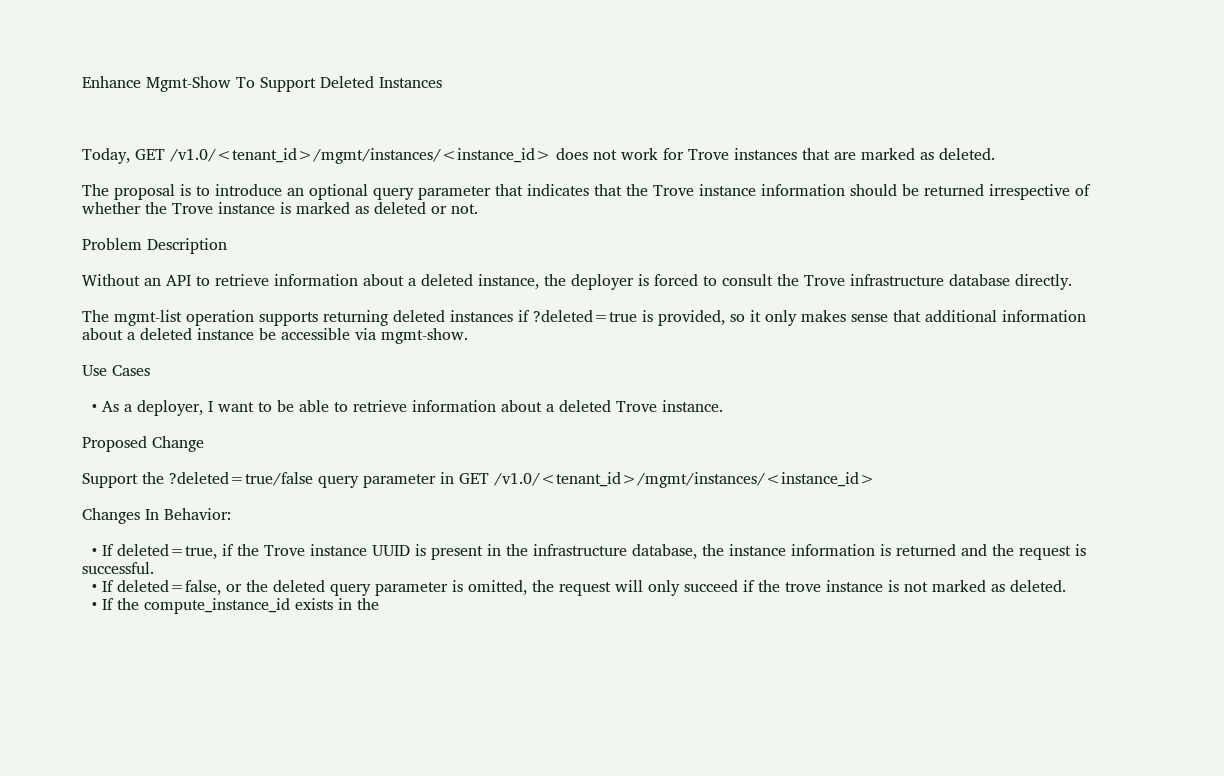Enhance Mgmt-Show To Support Deleted Instances



Today, GET /v1.0/<tenant_id>/mgmt/instances/<instance_id> does not work for Trove instances that are marked as deleted.

The proposal is to introduce an optional query parameter that indicates that the Trove instance information should be returned irrespective of whether the Trove instance is marked as deleted or not.

Problem Description

Without an API to retrieve information about a deleted instance, the deployer is forced to consult the Trove infrastructure database directly.

The mgmt-list operation supports returning deleted instances if ?deleted=true is provided, so it only makes sense that additional information about a deleted instance be accessible via mgmt-show.

Use Cases

  • As a deployer, I want to be able to retrieve information about a deleted Trove instance.

Proposed Change

Support the ?deleted=true/false query parameter in GET /v1.0/<tenant_id>/mgmt/instances/<instance_id>

Changes In Behavior:

  • If deleted=true, if the Trove instance UUID is present in the infrastructure database, the instance information is returned and the request is successful.
  • If deleted=false, or the deleted query parameter is omitted, the request will only succeed if the trove instance is not marked as deleted.
  • If the compute_instance_id exists in the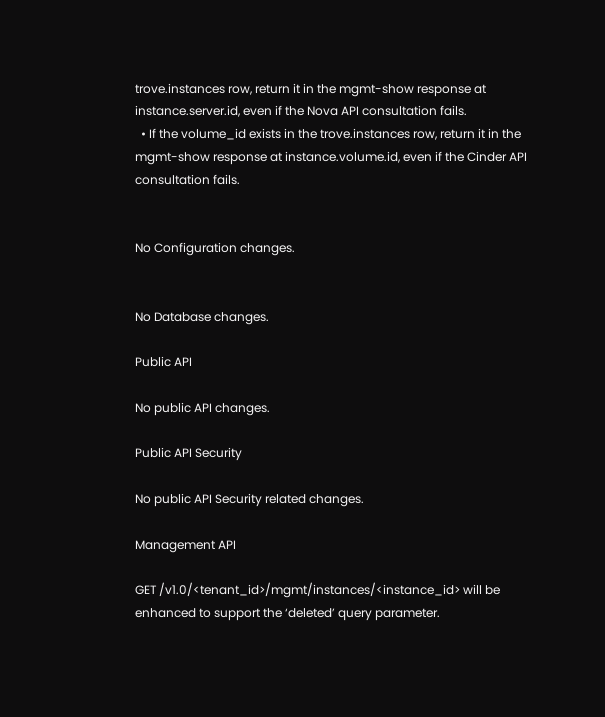trove.instances row, return it in the mgmt-show response at instance.server.id, even if the Nova API consultation fails.
  • If the volume_id exists in the trove.instances row, return it in the mgmt-show response at instance.volume.id, even if the Cinder API consultation fails.


No Configuration changes.


No Database changes.

Public API

No public API changes.

Public API Security

No public API Security related changes.

Management API

GET /v1.0/<tenant_id>/mgmt/instances/<instance_id> will be enhanced to support the ‘deleted’ query parameter.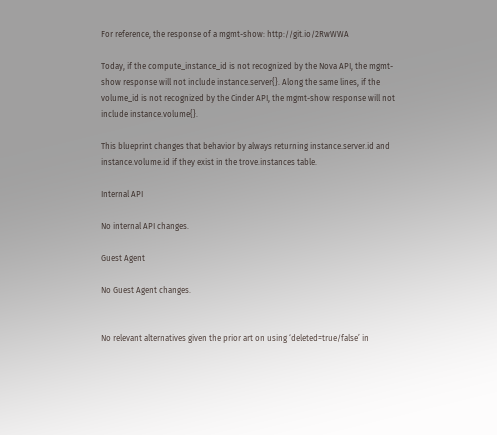For reference, the response of a mgmt-show: http://git.io/2RwWWA

Today, if the compute_instance_id is not recognized by the Nova API, the mgmt-show response will not include instance.server{}. Along the same lines, if the volume_id is not recognized by the Cinder API, the mgmt-show response will not include instance.volume{}.

This blueprint changes that behavior by always returning instance.server.id and instance.volume.id if they exist in the trove.instances table.

Internal API

No internal API changes.

Guest Agent

No Guest Agent changes.


No relevant alternatives given the prior art on using ‘deleted=true/false’ in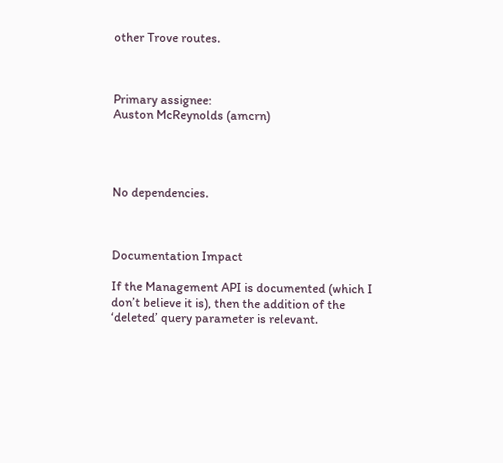other Trove routes.



Primary assignee:
Auston McReynolds (amcrn)




No dependencies.



Documentation Impact

If the Management API is documented (which I don’t believe it is), then the addition of the ‘deleted’ query parameter is relevant.